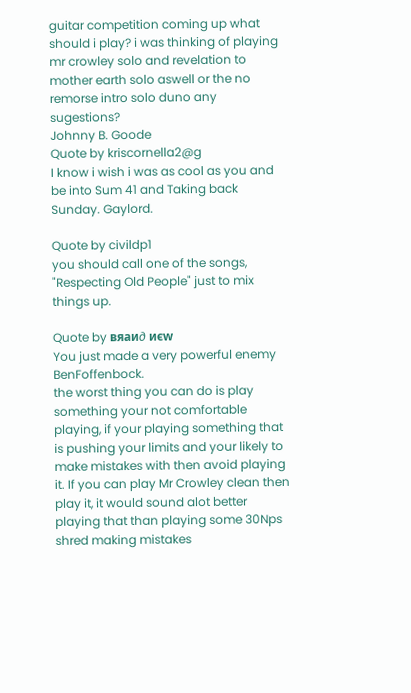guitar competition coming up what should i play? i was thinking of playing mr crowley solo and revelation to mother earth solo aswell or the no remorse intro solo duno any sugestions?
Johnny B. Goode
Quote by kriscornella2@g
I know i wish i was as cool as you and be into Sum 41 and Taking back Sunday. Gaylord.

Quote by civildp1
you should call one of the songs, "Respecting Old People" just to mix things up.

Quote by вяaи∂ иєw
You just made a very powerful enemy BenFoffenbock.
the worst thing you can do is play something your not comfortable playing, if your playing something that is pushing your limits and your likely to make mistakes with then avoid playing it. If you can play Mr Crowley clean then play it, it would sound alot better playing that than playing some 30Nps shred making mistakes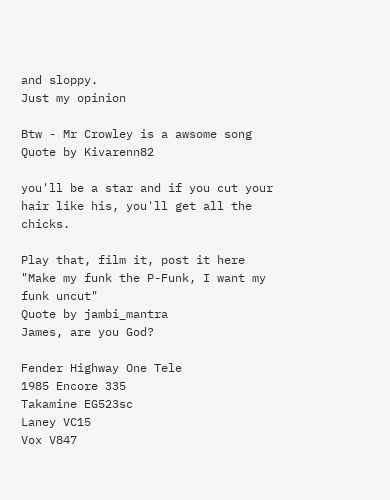and sloppy.
Just my opinion

Btw - Mr Crowley is a awsome song
Quote by Kivarenn82

you'll be a star and if you cut your hair like his, you'll get all the chicks.

Play that, film it, post it here
"Make my funk the P-Funk, I want my funk uncut"
Quote by jambi_mantra
James, are you God?

Fender Highway One Tele
1985 Encore 335
Takamine EG523sc
Laney VC15
Vox V847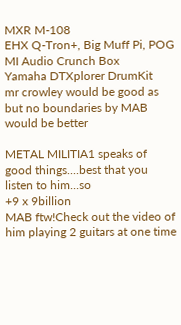MXR M-108
EHX Q-Tron+, Big Muff Pi, POG
MI Audio Crunch Box
Yamaha DTXplorer DrumKit
mr crowley would be good as but no boundaries by MAB would be better

METAL MILITIA1 speaks of good things....best that you listen to him...so
+9 x 9billion
MAB ftw!Check out the video of him playing 2 guitars at one time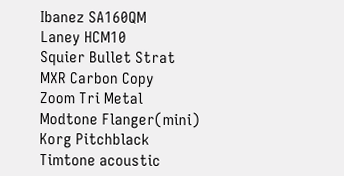Ibanez SA160QM
Laney HCM10
Squier Bullet Strat
MXR Carbon Copy
Zoom Tri Metal
Modtone Flanger(mini)
Korg Pitchblack
Timtone acoustic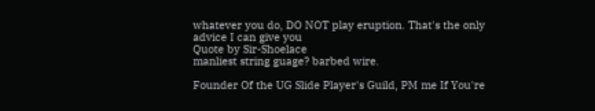whatever you do, DO NOT play eruption. That's the only advice I can give you
Quote by Sir-Shoelace
manliest string guage? barbed wire.

Founder Of the UG Slide Player's Guild, PM me If You're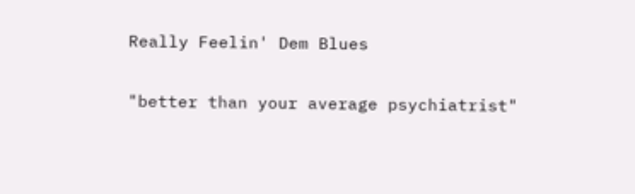Really Feelin' Dem Blues

"better than your average psychiatrist"